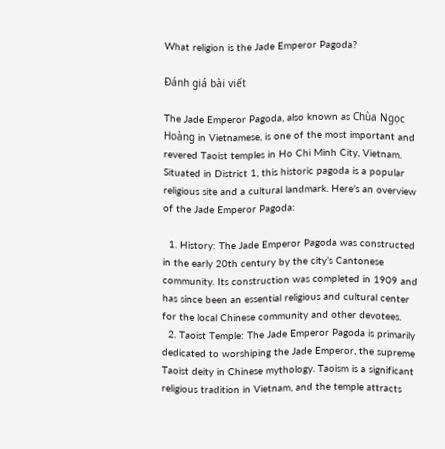What religion is the Jade Emperor Pagoda?

Đánh giá bài viết

The Jade Emperor Pagoda, also known as Chùa Ngọc Hoàng in Vietnamese, is one of the most important and revered Taoist temples in Ho Chi Minh City, Vietnam. Situated in District 1, this historic pagoda is a popular religious site and a cultural landmark. Here’s an overview of the Jade Emperor Pagoda:

  1. History: The Jade Emperor Pagoda was constructed in the early 20th century by the city’s Cantonese community. Its construction was completed in 1909 and has since been an essential religious and cultural center for the local Chinese community and other devotees.
  2. Taoist Temple: The Jade Emperor Pagoda is primarily dedicated to worshiping the Jade Emperor, the supreme Taoist deity in Chinese mythology. Taoism is a significant religious tradition in Vietnam, and the temple attracts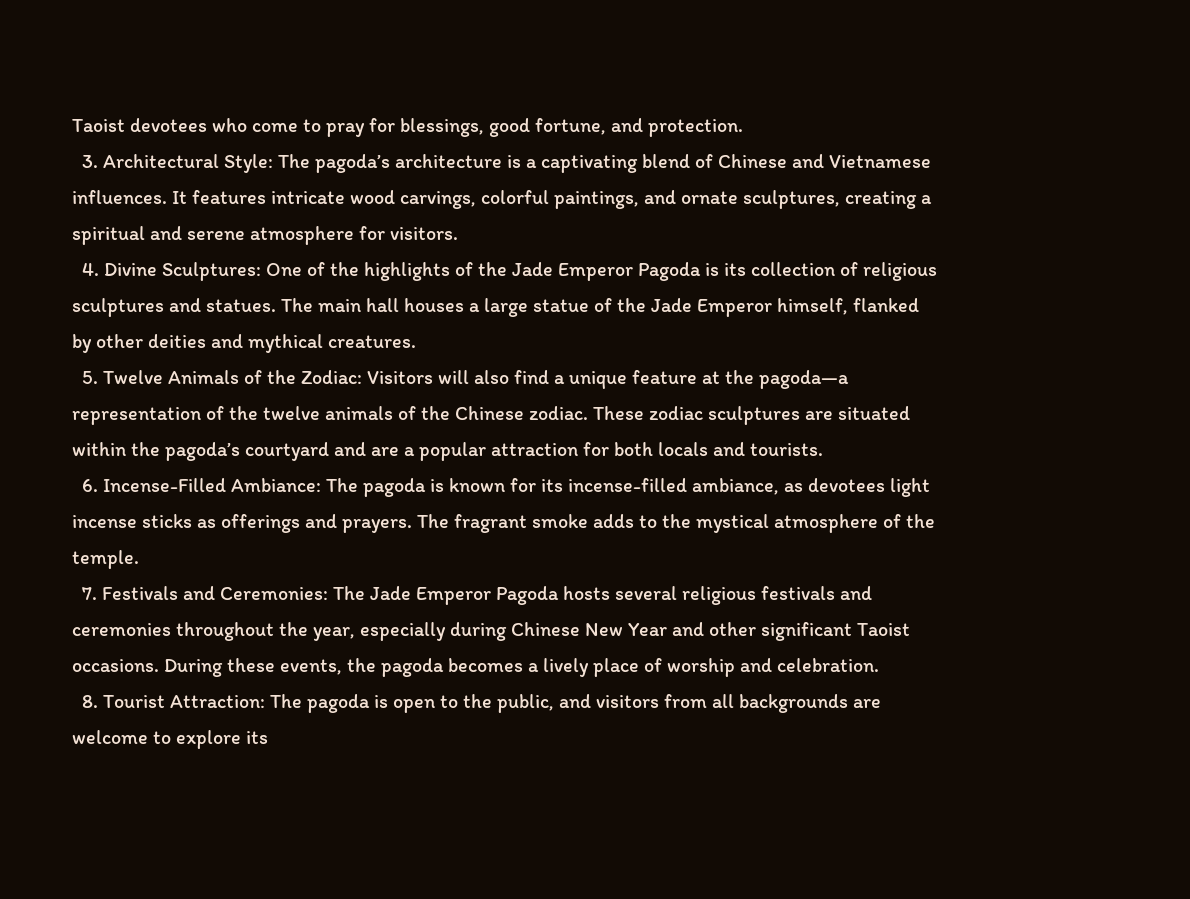Taoist devotees who come to pray for blessings, good fortune, and protection.
  3. Architectural Style: The pagoda’s architecture is a captivating blend of Chinese and Vietnamese influences. It features intricate wood carvings, colorful paintings, and ornate sculptures, creating a spiritual and serene atmosphere for visitors.
  4. Divine Sculptures: One of the highlights of the Jade Emperor Pagoda is its collection of religious sculptures and statues. The main hall houses a large statue of the Jade Emperor himself, flanked by other deities and mythical creatures.
  5. Twelve Animals of the Zodiac: Visitors will also find a unique feature at the pagoda—a representation of the twelve animals of the Chinese zodiac. These zodiac sculptures are situated within the pagoda’s courtyard and are a popular attraction for both locals and tourists.
  6. Incense-Filled Ambiance: The pagoda is known for its incense-filled ambiance, as devotees light incense sticks as offerings and prayers. The fragrant smoke adds to the mystical atmosphere of the temple.
  7. Festivals and Ceremonies: The Jade Emperor Pagoda hosts several religious festivals and ceremonies throughout the year, especially during Chinese New Year and other significant Taoist occasions. During these events, the pagoda becomes a lively place of worship and celebration.
  8. Tourist Attraction: The pagoda is open to the public, and visitors from all backgrounds are welcome to explore its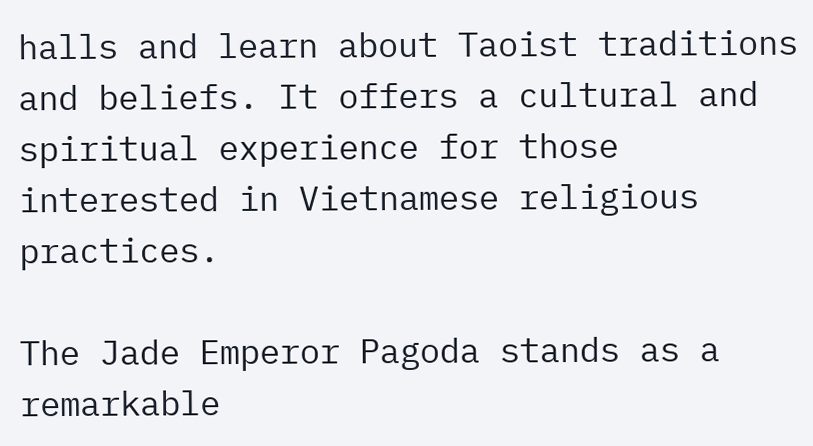halls and learn about Taoist traditions and beliefs. It offers a cultural and spiritual experience for those interested in Vietnamese religious practices.

The Jade Emperor Pagoda stands as a remarkable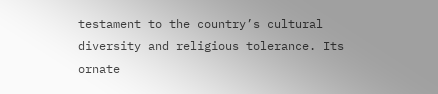testament to the country’s cultural diversity and religious tolerance. Its ornate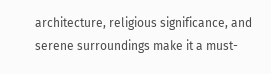architecture, religious significance, and serene surroundings make it a must-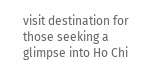visit destination for those seeking a glimpse into Ho Chi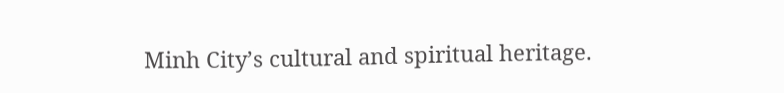Minh City’s cultural and spiritual heritage.